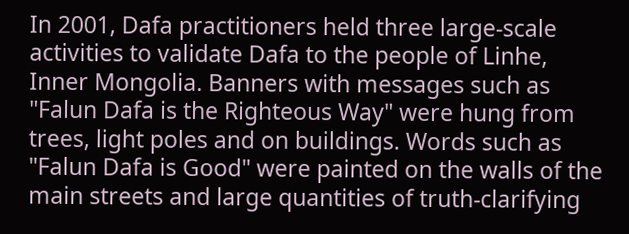In 2001, Dafa practitioners held three large-scale activities to validate Dafa to the people of Linhe, Inner Mongolia. Banners with messages such as "Falun Dafa is the Righteous Way" were hung from trees, light poles and on buildings. Words such as "Falun Dafa is Good" were painted on the walls of the main streets and large quantities of truth-clarifying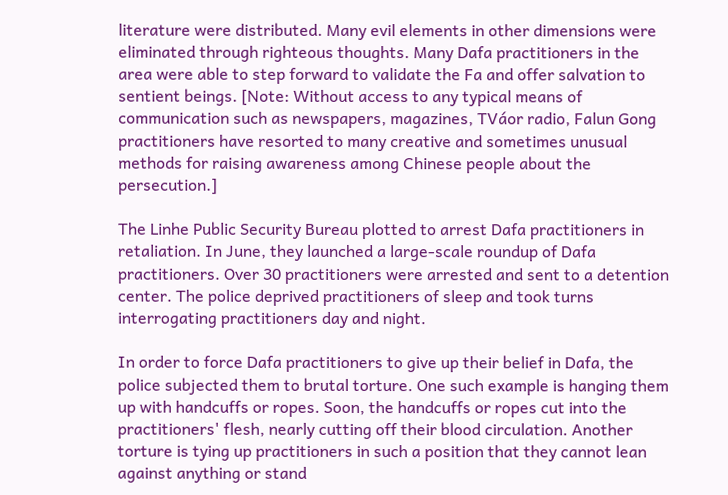literature were distributed. Many evil elements in other dimensions were eliminated through righteous thoughts. Many Dafa practitioners in the area were able to step forward to validate the Fa and offer salvation to sentient beings. [Note: Without access to any typical means of communication such as newspapers, magazines, TVáor radio, Falun Gong practitioners have resorted to many creative and sometimes unusual methods for raising awareness among Chinese people about the persecution.]

The Linhe Public Security Bureau plotted to arrest Dafa practitioners in retaliation. In June, they launched a large-scale roundup of Dafa practitioners. Over 30 practitioners were arrested and sent to a detention center. The police deprived practitioners of sleep and took turns interrogating practitioners day and night.

In order to force Dafa practitioners to give up their belief in Dafa, the police subjected them to brutal torture. One such example is hanging them up with handcuffs or ropes. Soon, the handcuffs or ropes cut into the practitioners' flesh, nearly cutting off their blood circulation. Another torture is tying up practitioners in such a position that they cannot lean against anything or stand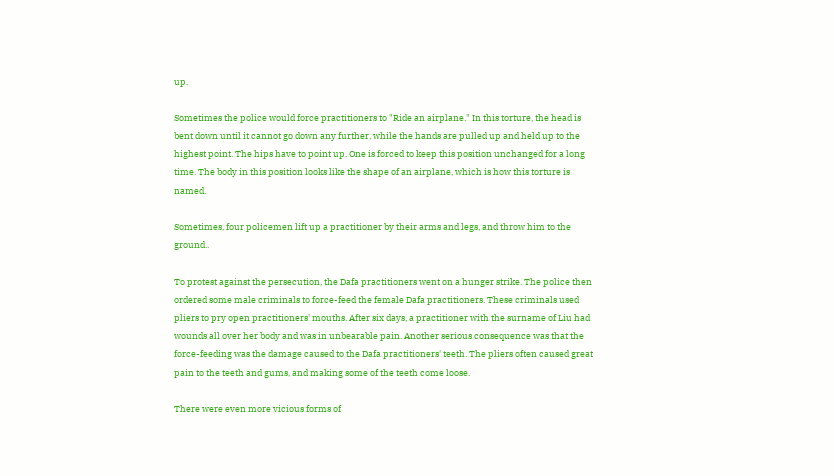up.

Sometimes the police would force practitioners to "Ride an airplane." In this torture, the head is bent down until it cannot go down any further, while the hands are pulled up and held up to the highest point. The hips have to point up. One is forced to keep this position unchanged for a long time. The body in this position looks like the shape of an airplane, which is how this torture is named.

Sometimes, four policemen lift up a practitioner by their arms and legs, and throw him to the ground..

To protest against the persecution, the Dafa practitioners went on a hunger strike. The police then ordered some male criminals to force-feed the female Dafa practitioners. These criminals used pliers to pry open practitioners' mouths. After six days, a practitioner with the surname of Liu had wounds all over her body and was in unbearable pain. Another serious consequence was that the force-feeding was the damage caused to the Dafa practitioners' teeth. The pliers often caused great pain to the teeth and gums, and making some of the teeth come loose.

There were even more vicious forms of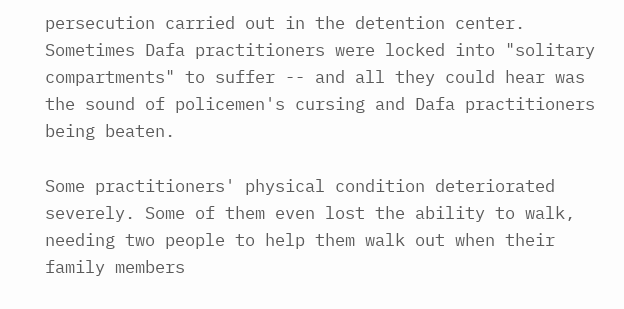persecution carried out in the detention center. Sometimes Dafa practitioners were locked into "solitary compartments" to suffer -- and all they could hear was the sound of policemen's cursing and Dafa practitioners being beaten.

Some practitioners' physical condition deteriorated severely. Some of them even lost the ability to walk, needing two people to help them walk out when their family members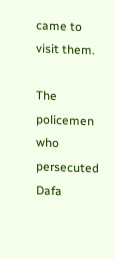came to visit them.

The policemen who persecuted Dafa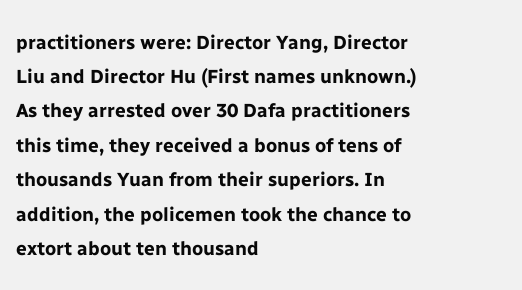practitioners were: Director Yang, Director Liu and Director Hu (First names unknown.) As they arrested over 30 Dafa practitioners this time, they received a bonus of tens of thousands Yuan from their superiors. In addition, the policemen took the chance to extort about ten thousand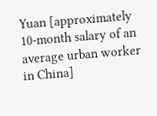Yuan [approximately 10-month salary of an average urban worker in China]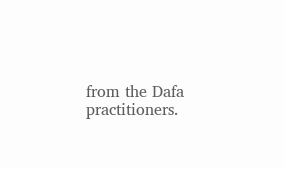from the Dafa practitioners.